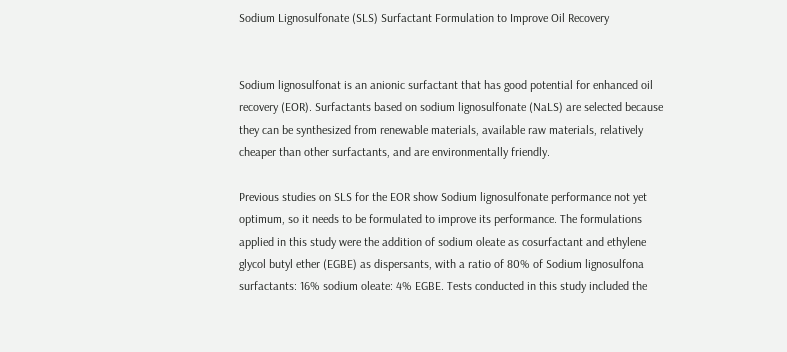Sodium Lignosulfonate (SLS) Surfactant Formulation to Improve Oil Recovery


Sodium lignosulfonat is an anionic surfactant that has good potential for enhanced oil recovery (EOR). Surfactants based on sodium lignosulfonate (NaLS) are selected because they can be synthesized from renewable materials, available raw materials, relatively cheaper than other surfactants, and are environmentally friendly.

Previous studies on SLS for the EOR show Sodium lignosulfonate performance not yet optimum, so it needs to be formulated to improve its performance. The formulations applied in this study were the addition of sodium oleate as cosurfactant and ethylene glycol butyl ether (EGBE) as dispersants, with a ratio of 80% of Sodium lignosulfona surfactants: 16% sodium oleate: 4% EGBE. Tests conducted in this study included the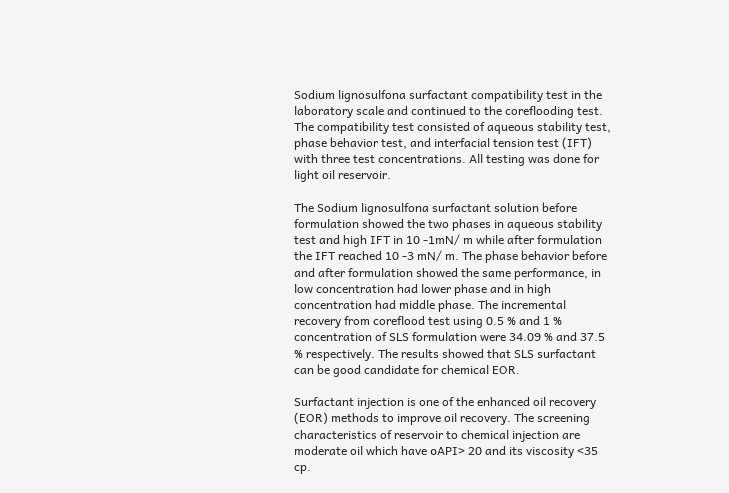Sodium lignosulfona surfactant compatibility test in the laboratory scale and continued to the coreflooding test. The compatibility test consisted of aqueous stability test, phase behavior test, and interfacial tension test (IFT) with three test concentrations. All testing was done for light oil reservoir.

The Sodium lignosulfona surfactant solution before formulation showed the two phases in aqueous stability test and high IFT in 10 -1mN/ m while after formulation the IFT reached 10 -3 mN/ m. The phase behavior before and after formulation showed the same performance, in low concentration had lower phase and in high concentration had middle phase. The incremental recovery from coreflood test using 0.5 % and 1 % concentration of SLS formulation were 34.09 % and 37.5 % respectively. The results showed that SLS surfactant can be good candidate for chemical EOR.

Surfactant injection is one of the enhanced oil recovery (EOR) methods to improve oil recovery. The screening characteristics of reservoir to chemical injection are moderate oil which have օAPI> 20 and its viscosity <35 cp.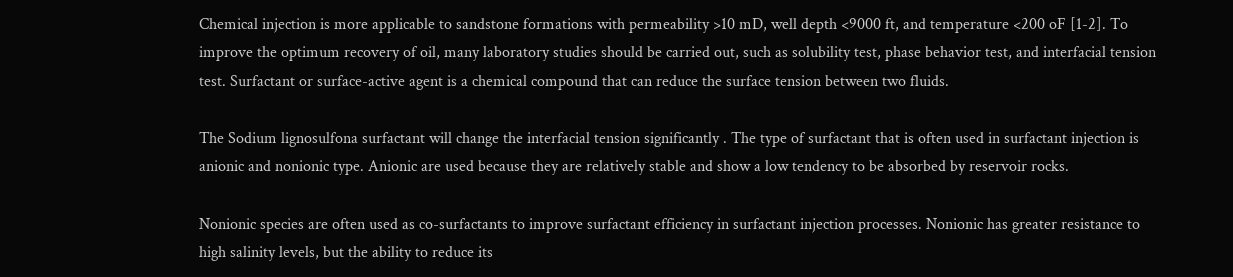Chemical injection is more applicable to sandstone formations with permeability >10 mD, well depth <9000 ft, and temperature <200 oF [1-2]. To improve the optimum recovery of oil, many laboratory studies should be carried out, such as solubility test, phase behavior test, and interfacial tension test. Surfactant or surface-active agent is a chemical compound that can reduce the surface tension between two fluids.

The Sodium lignosulfona surfactant will change the interfacial tension significantly . The type of surfactant that is often used in surfactant injection is anionic and nonionic type. Anionic are used because they are relatively stable and show a low tendency to be absorbed by reservoir rocks.

Nonionic species are often used as co-surfactants to improve surfactant efficiency in surfactant injection processes. Nonionic has greater resistance to high salinity levels, but the ability to reduce its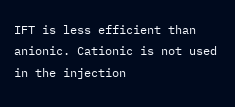IFT is less efficient than anionic. Cationic is not used in the injection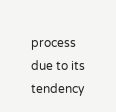process due to its tendency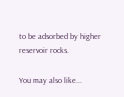to be adsorbed by higher
reservoir rocks.

You may also like...